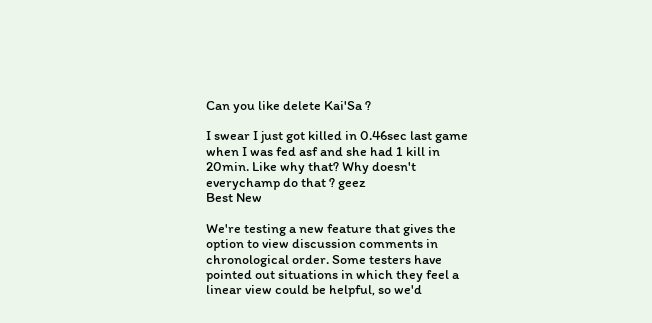Can you like delete Kai'Sa ?

I swear I just got killed in 0.46sec last game when I was fed asf and she had 1 kill in 20min. Like why that? Why doesn't everychamp do that ? geez
Best New

We're testing a new feature that gives the option to view discussion comments in chronological order. Some testers have pointed out situations in which they feel a linear view could be helpful, so we'd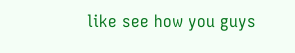like see how you guys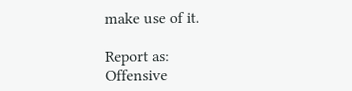make use of it.

Report as:
Offensive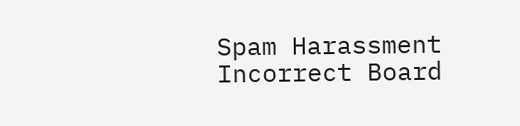Spam Harassment Incorrect Board